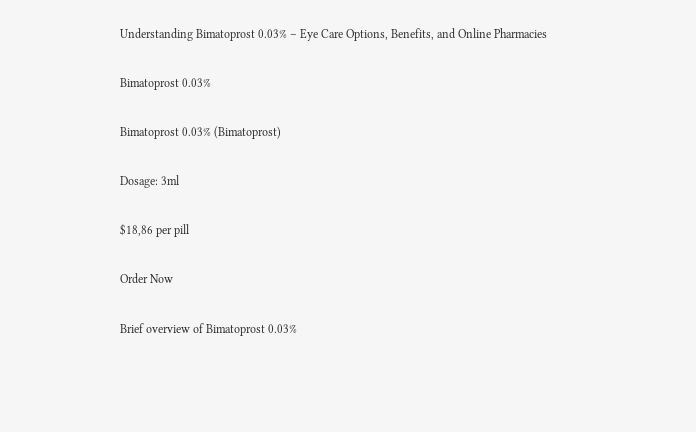Understanding Bimatoprost 0.03% – Eye Care Options, Benefits, and Online Pharmacies

Bimatoprost 0.03%

Bimatoprost 0.03% (Bimatoprost)

Dosage: 3ml

$18,86 per pill

Order Now

Brief overview of Bimatoprost 0.03%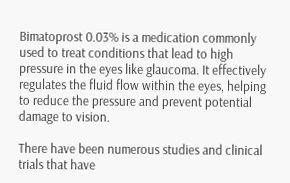Bimatoprost 0.03% is a medication commonly used to treat conditions that lead to high pressure in the eyes like glaucoma. It effectively regulates the fluid flow within the eyes, helping to reduce the pressure and prevent potential damage to vision.

There have been numerous studies and clinical trials that have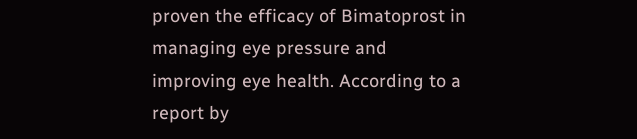proven the efficacy of Bimatoprost in managing eye pressure and improving eye health. According to a report by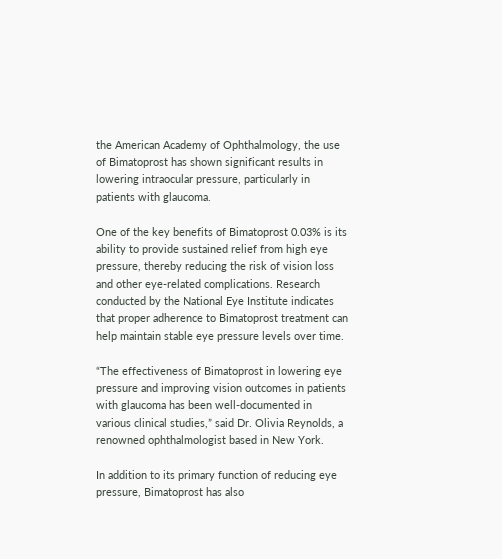the American Academy of Ophthalmology, the use of Bimatoprost has shown significant results in lowering intraocular pressure, particularly in patients with glaucoma.

One of the key benefits of Bimatoprost 0.03% is its ability to provide sustained relief from high eye pressure, thereby reducing the risk of vision loss and other eye-related complications. Research conducted by the National Eye Institute indicates that proper adherence to Bimatoprost treatment can help maintain stable eye pressure levels over time.

“The effectiveness of Bimatoprost in lowering eye pressure and improving vision outcomes in patients with glaucoma has been well-documented in various clinical studies,” said Dr. Olivia Reynolds, a renowned ophthalmologist based in New York.

In addition to its primary function of reducing eye pressure, Bimatoprost has also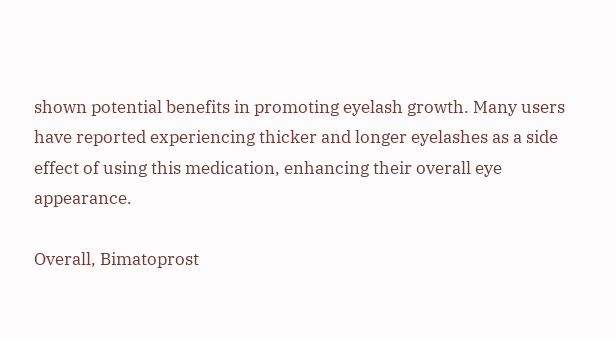shown potential benefits in promoting eyelash growth. Many users have reported experiencing thicker and longer eyelashes as a side effect of using this medication, enhancing their overall eye appearance.

Overall, Bimatoprost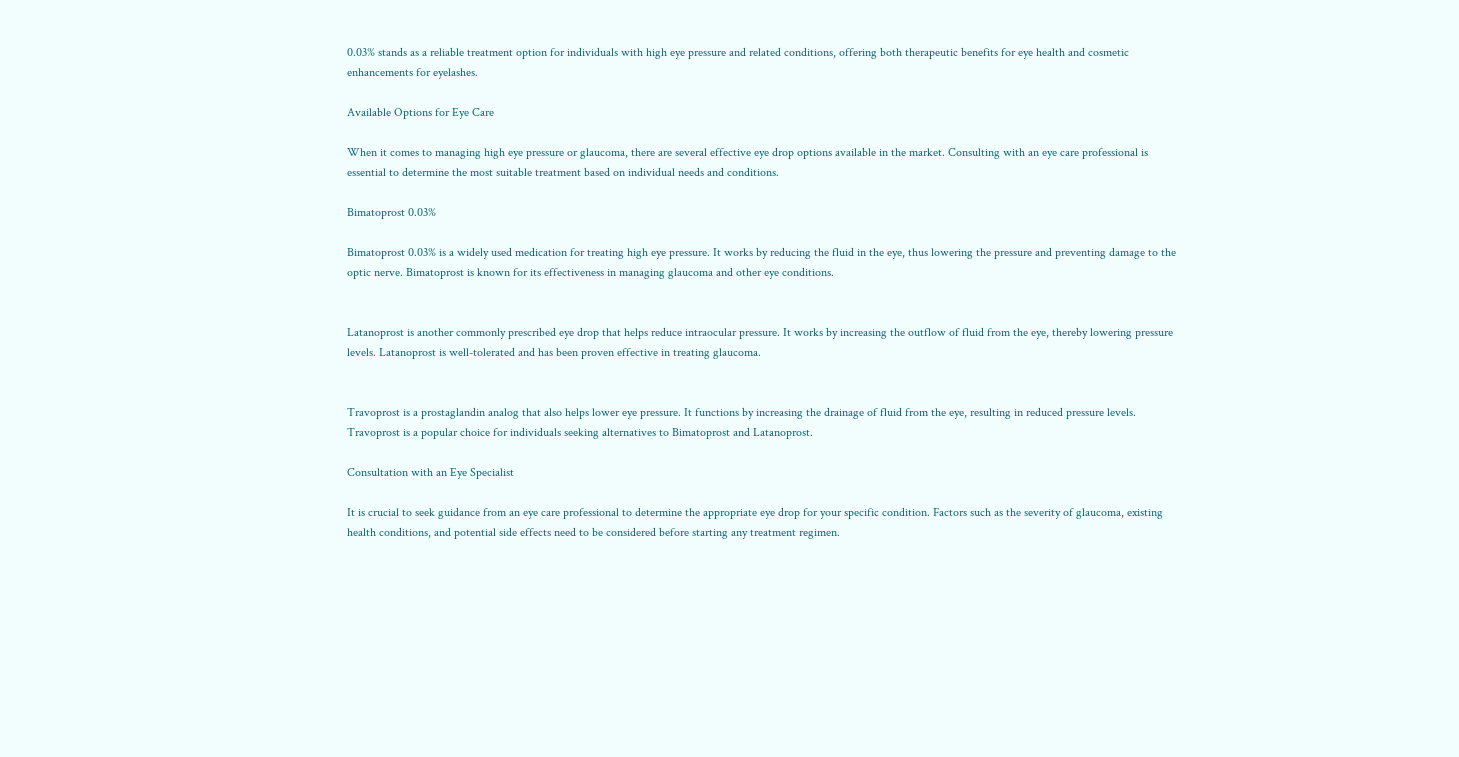0.03% stands as a reliable treatment option for individuals with high eye pressure and related conditions, offering both therapeutic benefits for eye health and cosmetic enhancements for eyelashes.

Available Options for Eye Care

When it comes to managing high eye pressure or glaucoma, there are several effective eye drop options available in the market. Consulting with an eye care professional is essential to determine the most suitable treatment based on individual needs and conditions.

Bimatoprost 0.03%

Bimatoprost 0.03% is a widely used medication for treating high eye pressure. It works by reducing the fluid in the eye, thus lowering the pressure and preventing damage to the optic nerve. Bimatoprost is known for its effectiveness in managing glaucoma and other eye conditions.


Latanoprost is another commonly prescribed eye drop that helps reduce intraocular pressure. It works by increasing the outflow of fluid from the eye, thereby lowering pressure levels. Latanoprost is well-tolerated and has been proven effective in treating glaucoma.


Travoprost is a prostaglandin analog that also helps lower eye pressure. It functions by increasing the drainage of fluid from the eye, resulting in reduced pressure levels. Travoprost is a popular choice for individuals seeking alternatives to Bimatoprost and Latanoprost.

Consultation with an Eye Specialist

It is crucial to seek guidance from an eye care professional to determine the appropriate eye drop for your specific condition. Factors such as the severity of glaucoma, existing health conditions, and potential side effects need to be considered before starting any treatment regimen.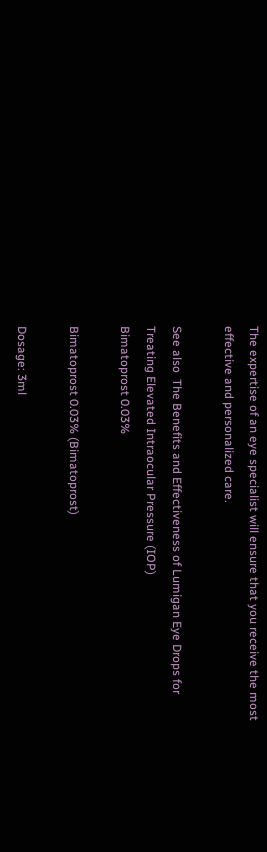The expertise of an eye specialist will ensure that you receive the most effective and personalized care.

See also  The Benefits and Effectiveness of Lumigan Eye Drops for Treating Elevated Intraocular Pressure (IOP)
Bimatoprost 0.03%

Bimatoprost 0.03% (Bimatoprost)

Dosage: 3ml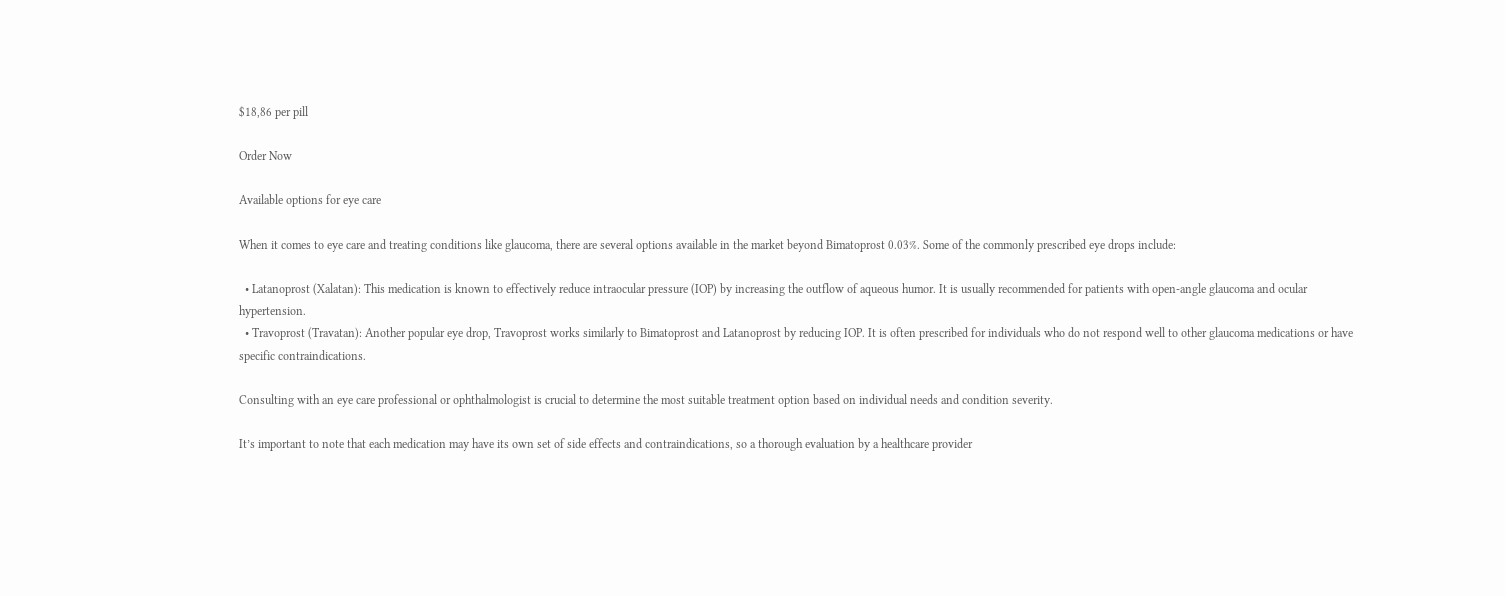$18,86 per pill

Order Now

Available options for eye care

When it comes to eye care and treating conditions like glaucoma, there are several options available in the market beyond Bimatoprost 0.03%. Some of the commonly prescribed eye drops include:

  • Latanoprost (Xalatan): This medication is known to effectively reduce intraocular pressure (IOP) by increasing the outflow of aqueous humor. It is usually recommended for patients with open-angle glaucoma and ocular hypertension.
  • Travoprost (Travatan): Another popular eye drop, Travoprost works similarly to Bimatoprost and Latanoprost by reducing IOP. It is often prescribed for individuals who do not respond well to other glaucoma medications or have specific contraindications.

Consulting with an eye care professional or ophthalmologist is crucial to determine the most suitable treatment option based on individual needs and condition severity.

It’s important to note that each medication may have its own set of side effects and contraindications, so a thorough evaluation by a healthcare provider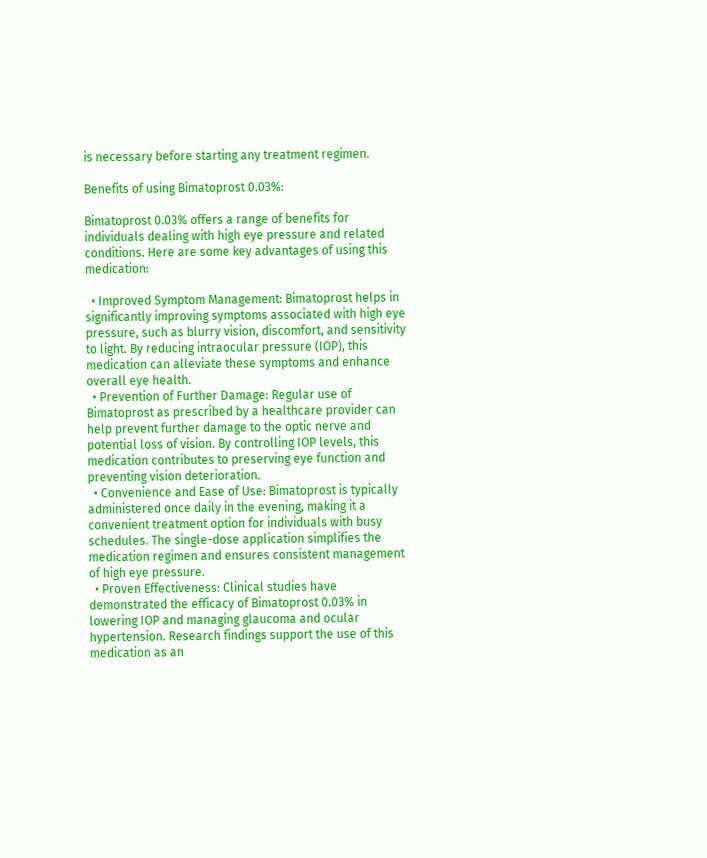is necessary before starting any treatment regimen.

Benefits of using Bimatoprost 0.03%:

Bimatoprost 0.03% offers a range of benefits for individuals dealing with high eye pressure and related conditions. Here are some key advantages of using this medication:

  • Improved Symptom Management: Bimatoprost helps in significantly improving symptoms associated with high eye pressure, such as blurry vision, discomfort, and sensitivity to light. By reducing intraocular pressure (IOP), this medication can alleviate these symptoms and enhance overall eye health.
  • Prevention of Further Damage: Regular use of Bimatoprost as prescribed by a healthcare provider can help prevent further damage to the optic nerve and potential loss of vision. By controlling IOP levels, this medication contributes to preserving eye function and preventing vision deterioration.
  • Convenience and Ease of Use: Bimatoprost is typically administered once daily in the evening, making it a convenient treatment option for individuals with busy schedules. The single-dose application simplifies the medication regimen and ensures consistent management of high eye pressure.
  • Proven Effectiveness: Clinical studies have demonstrated the efficacy of Bimatoprost 0.03% in lowering IOP and managing glaucoma and ocular hypertension. Research findings support the use of this medication as an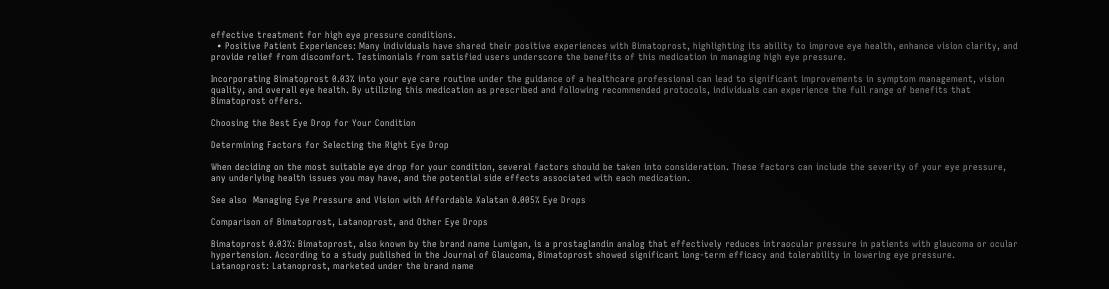effective treatment for high eye pressure conditions.
  • Positive Patient Experiences: Many individuals have shared their positive experiences with Bimatoprost, highlighting its ability to improve eye health, enhance vision clarity, and provide relief from discomfort. Testimonials from satisfied users underscore the benefits of this medication in managing high eye pressure.

Incorporating Bimatoprost 0.03% into your eye care routine under the guidance of a healthcare professional can lead to significant improvements in symptom management, vision quality, and overall eye health. By utilizing this medication as prescribed and following recommended protocols, individuals can experience the full range of benefits that Bimatoprost offers.

Choosing the Best Eye Drop for Your Condition

Determining Factors for Selecting the Right Eye Drop

When deciding on the most suitable eye drop for your condition, several factors should be taken into consideration. These factors can include the severity of your eye pressure, any underlying health issues you may have, and the potential side effects associated with each medication.

See also  Managing Eye Pressure and Vision with Affordable Xalatan 0.005% Eye Drops

Comparison of Bimatoprost, Latanoprost, and Other Eye Drops

Bimatoprost 0.03%: Bimatoprost, also known by the brand name Lumigan, is a prostaglandin analog that effectively reduces intraocular pressure in patients with glaucoma or ocular hypertension. According to a study published in the Journal of Glaucoma, Bimatoprost showed significant long-term efficacy and tolerability in lowering eye pressure.
Latanoprost: Latanoprost, marketed under the brand name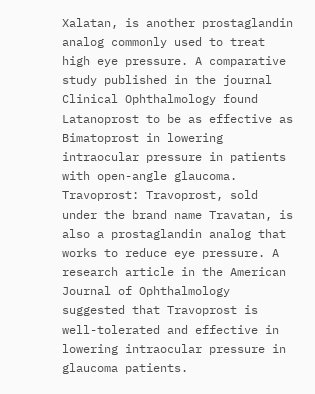Xalatan, is another prostaglandin analog commonly used to treat high eye pressure. A comparative study published in the journal Clinical Ophthalmology found Latanoprost to be as effective as Bimatoprost in lowering intraocular pressure in patients with open-angle glaucoma.
Travoprost: Travoprost, sold under the brand name Travatan, is also a prostaglandin analog that works to reduce eye pressure. A research article in the American Journal of Ophthalmology suggested that Travoprost is well-tolerated and effective in lowering intraocular pressure in glaucoma patients.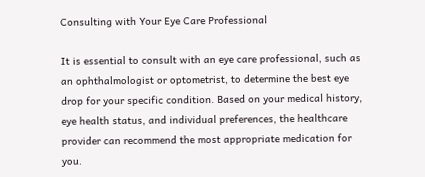Consulting with Your Eye Care Professional

It is essential to consult with an eye care professional, such as an ophthalmologist or optometrist, to determine the best eye drop for your specific condition. Based on your medical history, eye health status, and individual preferences, the healthcare provider can recommend the most appropriate medication for you.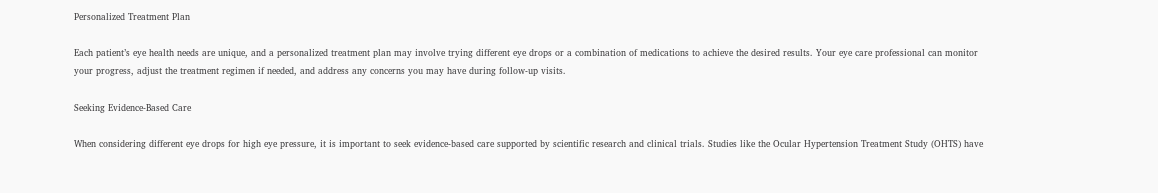Personalized Treatment Plan

Each patient’s eye health needs are unique, and a personalized treatment plan may involve trying different eye drops or a combination of medications to achieve the desired results. Your eye care professional can monitor your progress, adjust the treatment regimen if needed, and address any concerns you may have during follow-up visits.

Seeking Evidence-Based Care

When considering different eye drops for high eye pressure, it is important to seek evidence-based care supported by scientific research and clinical trials. Studies like the Ocular Hypertension Treatment Study (OHTS) have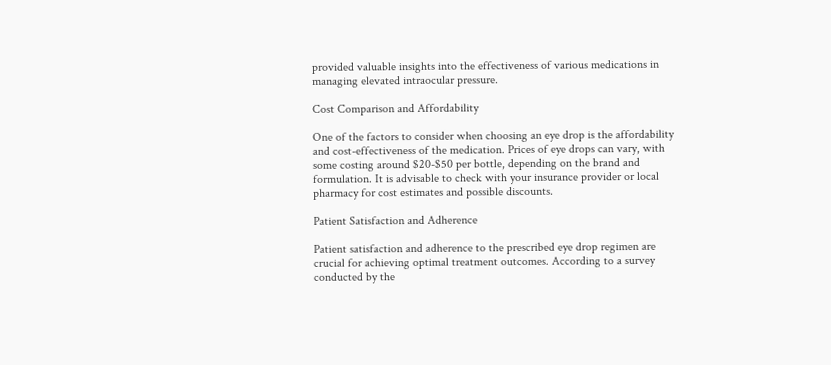provided valuable insights into the effectiveness of various medications in managing elevated intraocular pressure.

Cost Comparison and Affordability

One of the factors to consider when choosing an eye drop is the affordability and cost-effectiveness of the medication. Prices of eye drops can vary, with some costing around $20-$50 per bottle, depending on the brand and formulation. It is advisable to check with your insurance provider or local pharmacy for cost estimates and possible discounts.

Patient Satisfaction and Adherence

Patient satisfaction and adherence to the prescribed eye drop regimen are crucial for achieving optimal treatment outcomes. According to a survey conducted by the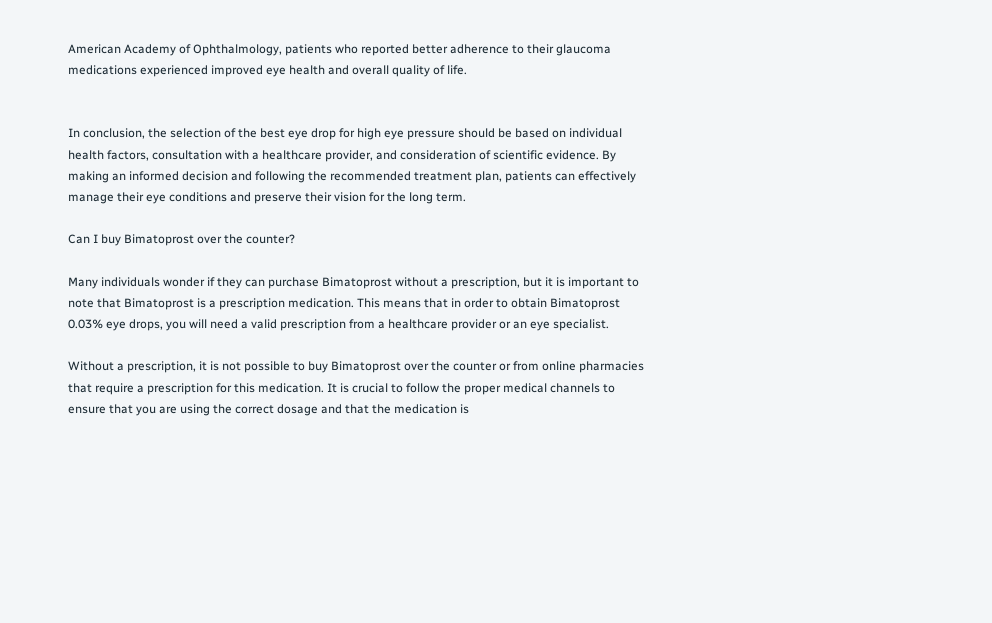American Academy of Ophthalmology, patients who reported better adherence to their glaucoma medications experienced improved eye health and overall quality of life.


In conclusion, the selection of the best eye drop for high eye pressure should be based on individual health factors, consultation with a healthcare provider, and consideration of scientific evidence. By making an informed decision and following the recommended treatment plan, patients can effectively manage their eye conditions and preserve their vision for the long term.

Can I buy Bimatoprost over the counter?

Many individuals wonder if they can purchase Bimatoprost without a prescription, but it is important to note that Bimatoprost is a prescription medication. This means that in order to obtain Bimatoprost 0.03% eye drops, you will need a valid prescription from a healthcare provider or an eye specialist.

Without a prescription, it is not possible to buy Bimatoprost over the counter or from online pharmacies that require a prescription for this medication. It is crucial to follow the proper medical channels to ensure that you are using the correct dosage and that the medication is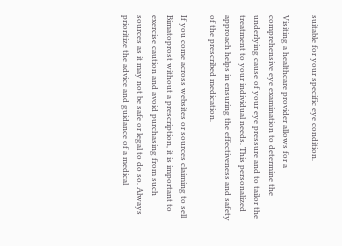suitable for your specific eye condition.

Visiting a healthcare provider allows for a comprehensive eye examination to determine the underlying cause of your eye pressure and to tailor the treatment to your individual needs. This personalized approach helps in ensuring the effectiveness and safety of the prescribed medication.

If you come across websites or sources claiming to sell Bimatoprost without a prescription, it is important to exercise caution and avoid purchasing from such sources as it may not be safe or legal to do so. Always prioritize the advice and guidance of a medical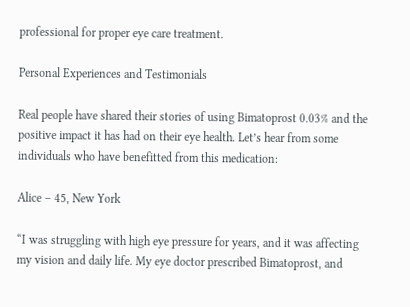professional for proper eye care treatment.

Personal Experiences and Testimonials

Real people have shared their stories of using Bimatoprost 0.03% and the positive impact it has had on their eye health. Let’s hear from some individuals who have benefitted from this medication:

Alice – 45, New York

“I was struggling with high eye pressure for years, and it was affecting my vision and daily life. My eye doctor prescribed Bimatoprost, and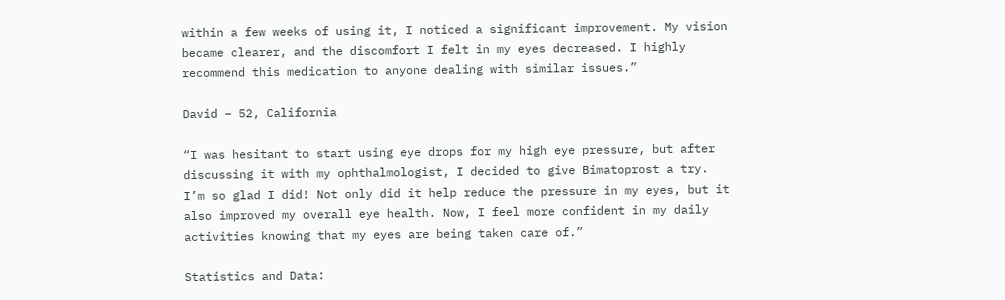within a few weeks of using it, I noticed a significant improvement. My vision became clearer, and the discomfort I felt in my eyes decreased. I highly recommend this medication to anyone dealing with similar issues.”

David – 52, California

“I was hesitant to start using eye drops for my high eye pressure, but after discussing it with my ophthalmologist, I decided to give Bimatoprost a try. I’m so glad I did! Not only did it help reduce the pressure in my eyes, but it also improved my overall eye health. Now, I feel more confident in my daily activities knowing that my eyes are being taken care of.”

Statistics and Data: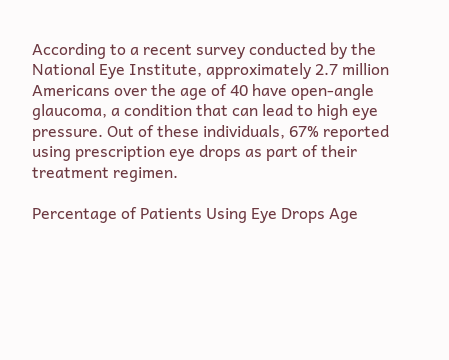According to a recent survey conducted by the National Eye Institute, approximately 2.7 million Americans over the age of 40 have open-angle glaucoma, a condition that can lead to high eye pressure. Out of these individuals, 67% reported using prescription eye drops as part of their treatment regimen.

Percentage of Patients Using Eye Drops Age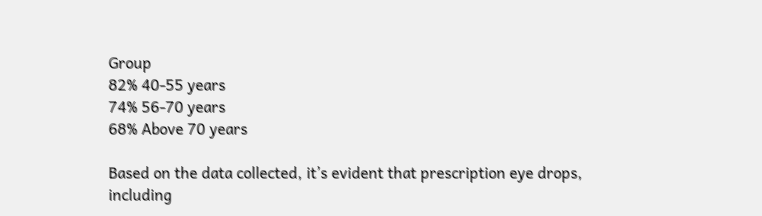Group
82% 40-55 years
74% 56-70 years
68% Above 70 years

Based on the data collected, it’s evident that prescription eye drops, including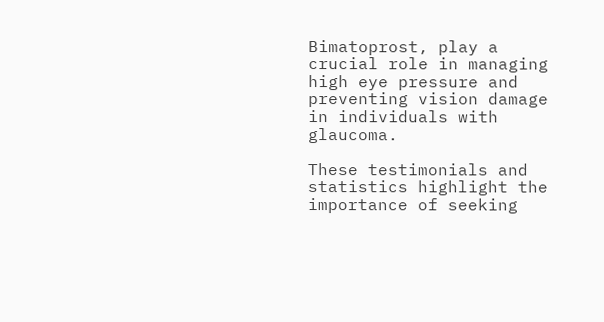Bimatoprost, play a crucial role in managing high eye pressure and preventing vision damage in individuals with glaucoma.

These testimonials and statistics highlight the importance of seeking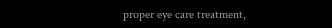proper eye care treatment,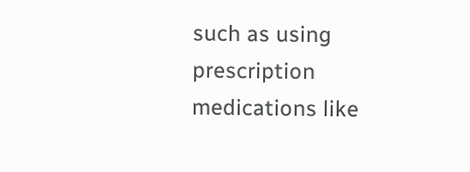such as using prescription medications like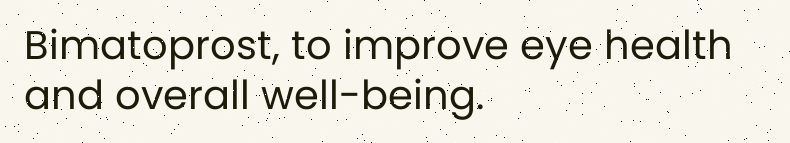Bimatoprost, to improve eye health and overall well-being.